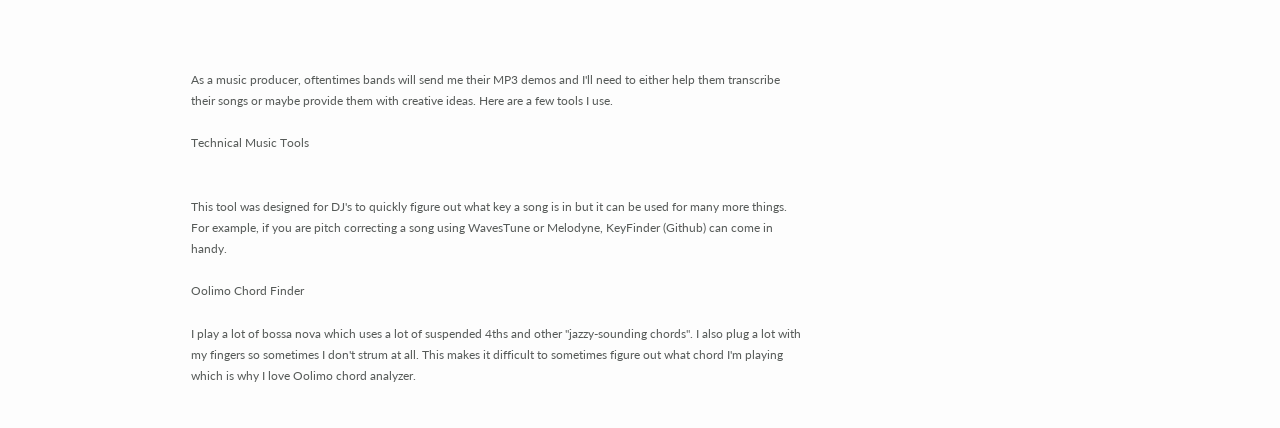As a music producer, oftentimes bands will send me their MP3 demos and I'll need to either help them transcribe their songs or maybe provide them with creative ideas. Here are a few tools I use.

Technical Music Tools


This tool was designed for DJ's to quickly figure out what key a song is in but it can be used for many more things. For example, if you are pitch correcting a song using WavesTune or Melodyne, KeyFinder (Github) can come in handy.

Oolimo Chord Finder

I play a lot of bossa nova which uses a lot of suspended 4ths and other "jazzy-sounding chords". I also plug a lot with my fingers so sometimes I don't strum at all. This makes it difficult to sometimes figure out what chord I'm playing which is why I love Oolimo chord analyzer.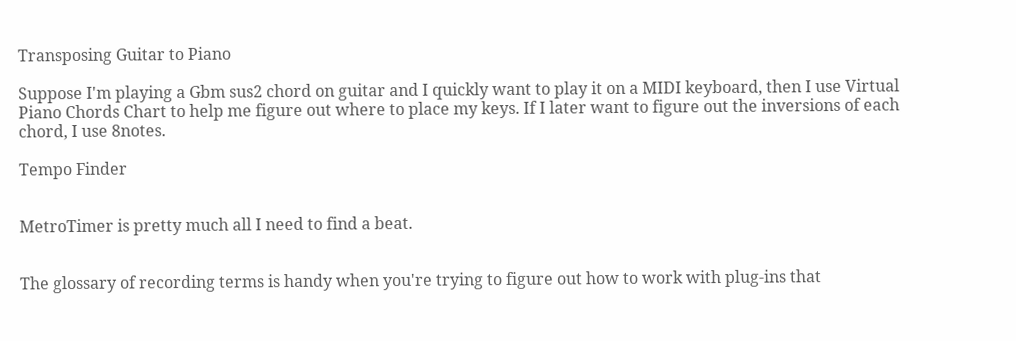Transposing Guitar to Piano

Suppose I'm playing a Gbm sus2 chord on guitar and I quickly want to play it on a MIDI keyboard, then I use Virtual Piano Chords Chart to help me figure out where to place my keys. If I later want to figure out the inversions of each chord, I use 8notes.

Tempo Finder


MetroTimer is pretty much all I need to find a beat.


The glossary of recording terms is handy when you're trying to figure out how to work with plug-ins that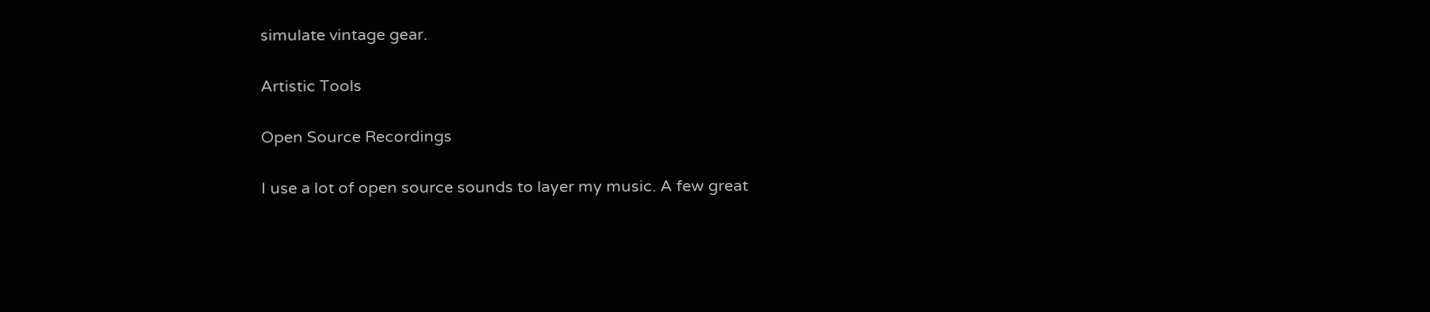simulate vintage gear.

Artistic Tools

Open Source Recordings

I use a lot of open source sounds to layer my music. A few great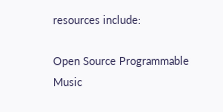resources include:

Open Source Programmable Music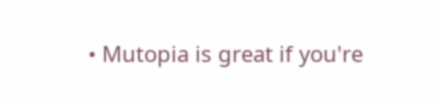• Mutopia is great if you're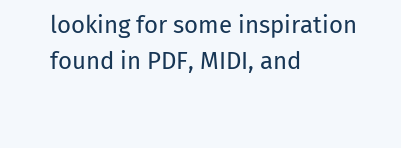looking for some inspiration found in PDF, MIDI, and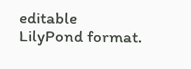editable LilyPond format.